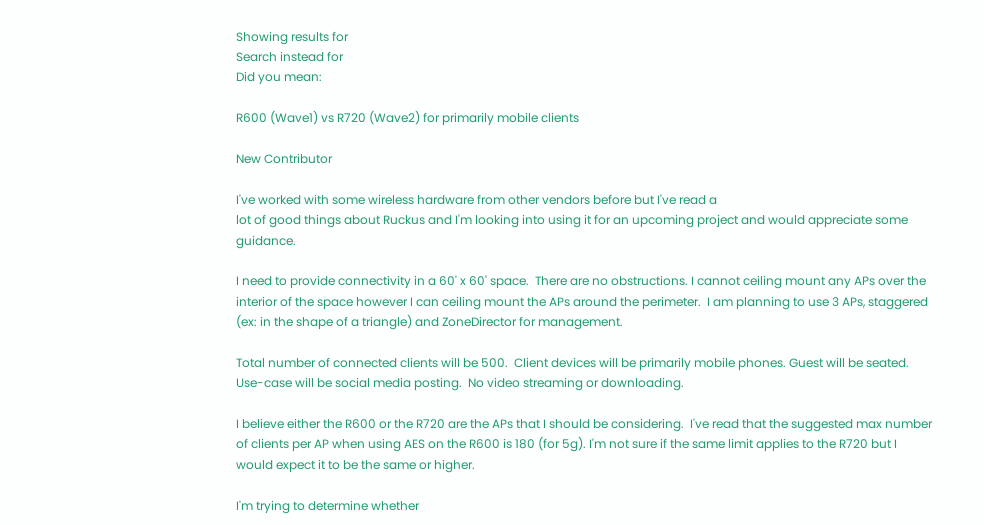Showing results for
Search instead for
Did you mean:

R600 (Wave1) vs R720 (Wave2) for primarily mobile clients

New Contributor

I've worked with some wireless hardware from other vendors before but I've read a
lot of good things about Ruckus and I'm looking into using it for an upcoming project and would appreciate some guidance.

I need to provide connectivity in a 60' x 60' space.  There are no obstructions. I cannot ceiling mount any APs over the interior of the space however I can ceiling mount the APs around the perimeter.  I am planning to use 3 APs, staggered (ex: in the shape of a triangle) and ZoneDirector for management.

Total number of connected clients will be 500.  Client devices will be primarily mobile phones. Guest will be seated.  Use-case will be social media posting.  No video streaming or downloading.

I believe either the R600 or the R720 are the APs that I should be considering.  I've read that the suggested max number of clients per AP when using AES on the R600 is 180 (for 5g). I'm not sure if the same limit applies to the R720 but I would expect it to be the same or higher.

I'm trying to determine whether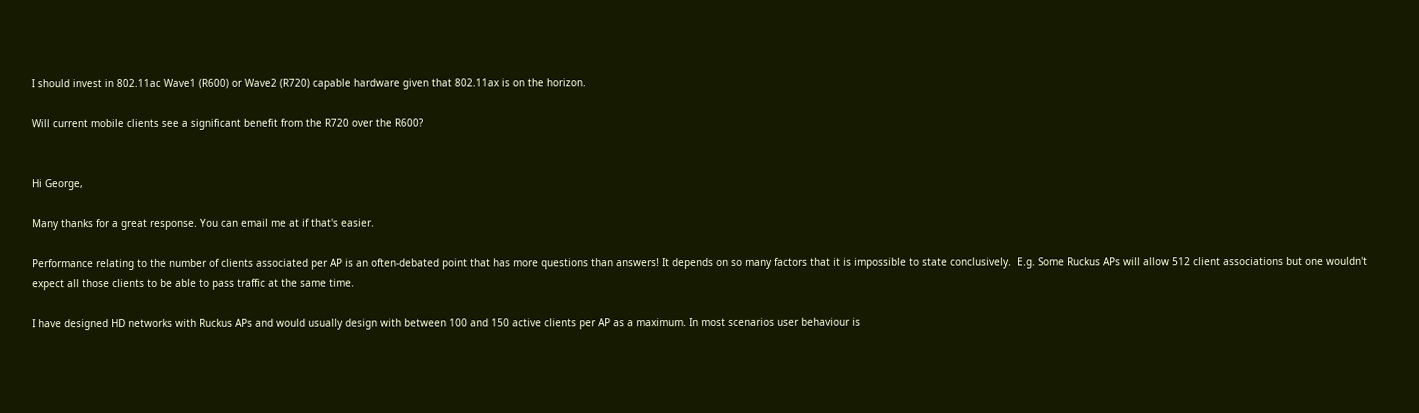I should invest in 802.11ac Wave1 (R600) or Wave2 (R720) capable hardware given that 802.11ax is on the horizon.

Will current mobile clients see a significant benefit from the R720 over the R600?


Hi George,

Many thanks for a great response. You can email me at if that's easier.

Performance relating to the number of clients associated per AP is an often-debated point that has more questions than answers! It depends on so many factors that it is impossible to state conclusively.  E.g. Some Ruckus APs will allow 512 client associations but one wouldn't expect all those clients to be able to pass traffic at the same time.

I have designed HD networks with Ruckus APs and would usually design with between 100 and 150 active clients per AP as a maximum. In most scenarios user behaviour is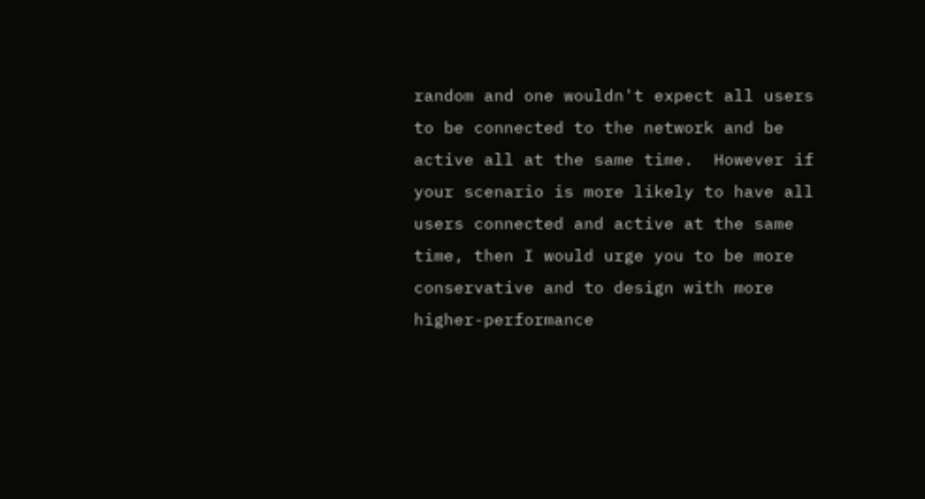random and one wouldn't expect all users to be connected to the network and be active all at the same time.  However if your scenario is more likely to have all users connected and active at the same time, then I would urge you to be more conservative and to design with more higher-performance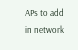APs to add in network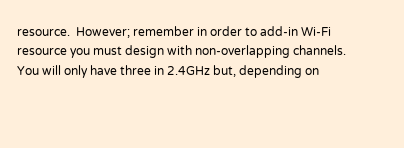resource.  However; remember in order to add-in Wi-Fi resource you must design with non-overlapping channels.  You will only have three in 2.4GHz but, depending on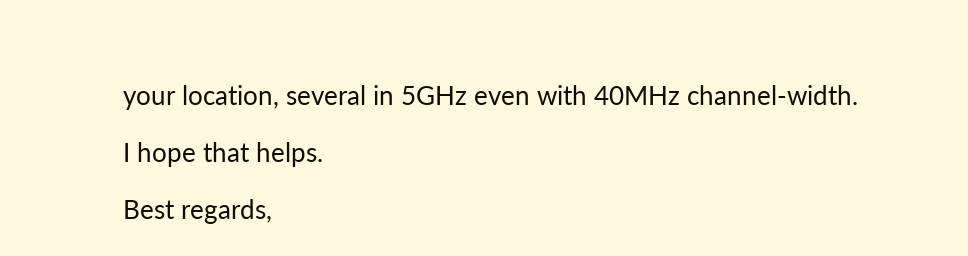your location, several in 5GHz even with 40MHz channel-width.

I hope that helps.

Best regards,